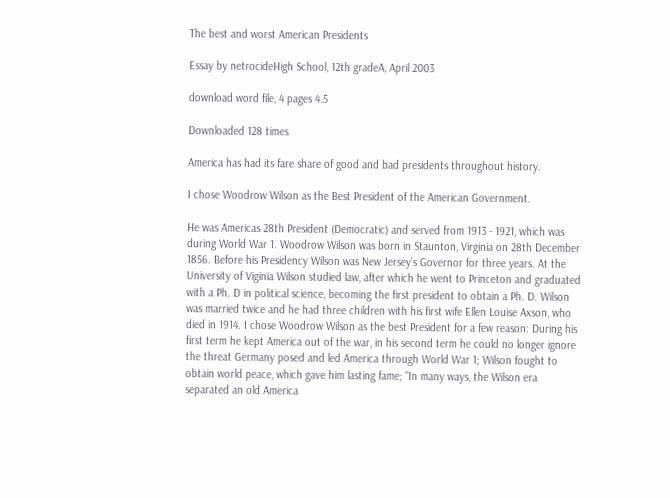The best and worst American Presidents

Essay by netrocideHigh School, 12th gradeA, April 2003

download word file, 4 pages 4.5

Downloaded 128 times

America has had its fare share of good and bad presidents throughout history.

I chose Woodrow Wilson as the Best President of the American Government.

He was Americas 28th President (Democratic) and served from 1913 - 1921, which was during World War 1. Woodrow Wilson was born in Staunton, Virginia on 28th December 1856. Before his Presidency Wilson was New Jersey's Governor for three years. At the University of Viginia Wilson studied law, after which he went to Princeton and graduated with a Ph. D in political science, becoming the first president to obtain a Ph. D. Wilson was married twice and he had three children with his first wife Ellen Louise Axson, who died in 1914. I chose Woodrow Wilson as the best President for a few reason: During his first term he kept America out of the war, in his second term he could no longer ignore the threat Germany posed and led America through World War 1; Wilson fought to obtain world peace, which gave him lasting fame; "In many ways, the Wilson era separated an old America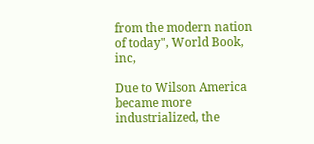from the modern nation of today", World Book, inc,

Due to Wilson America became more industrialized, the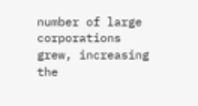number of large corporations grew, increasing the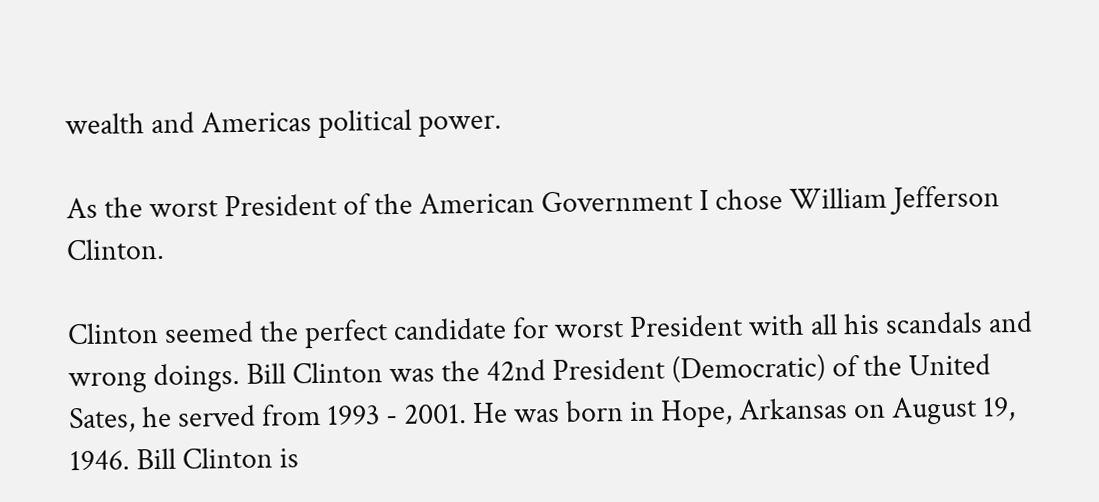wealth and Americas political power.

As the worst President of the American Government I chose William Jefferson Clinton.

Clinton seemed the perfect candidate for worst President with all his scandals and wrong doings. Bill Clinton was the 42nd President (Democratic) of the United Sates, he served from 1993 - 2001. He was born in Hope, Arkansas on August 19, 1946. Bill Clinton is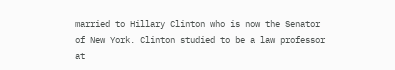married to Hillary Clinton who is now the Senator of New York. Clinton studied to be a law professor at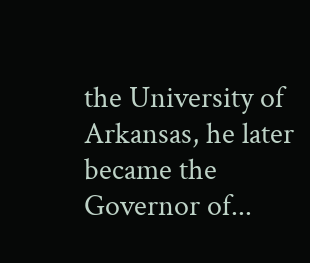the University of Arkansas, he later became the Governor of...